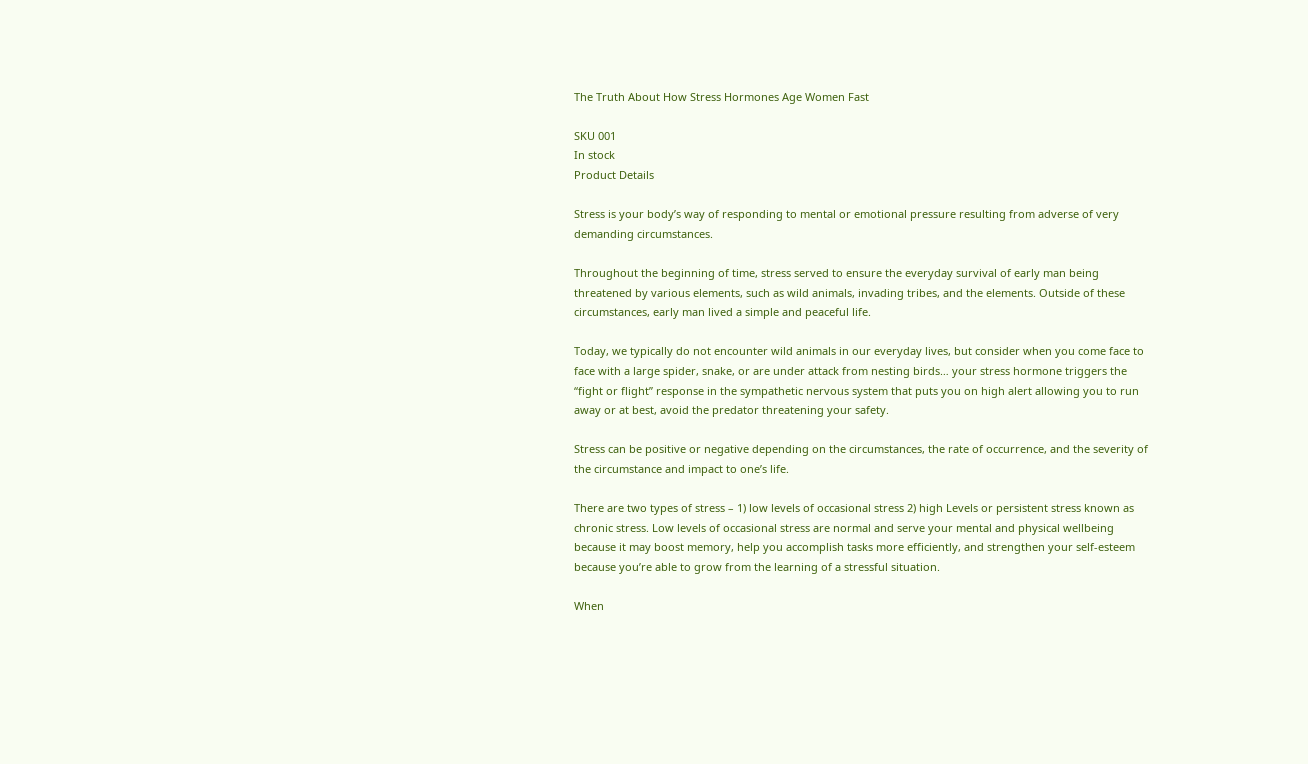The Truth About How Stress Hormones Age Women Fast

SKU 001
In stock
Product Details

Stress is your body’s way of responding to mental or emotional pressure resulting from adverse of very demanding circumstances.

Throughout the beginning of time, stress served to ensure the everyday survival of early man being threatened by various elements, such as wild animals, invading tribes, and the elements. Outside of these circumstances, early man lived a simple and peaceful life.

Today, we typically do not encounter wild animals in our everyday lives, but consider when you come face to face with a large spider, snake, or are under attack from nesting birds… your stress hormone triggers the “fight or flight” response in the sympathetic nervous system that puts you on high alert allowing you to run away or at best, avoid the predator threatening your safety.

Stress can be positive or negative depending on the circumstances, the rate of occurrence, and the severity of the circumstance and impact to one’s life.

There are two types of stress – 1) low levels of occasional stress 2) high Levels or persistent stress known as chronic stress. Low levels of occasional stress are normal and serve your mental and physical wellbeing because it may boost memory, help you accomplish tasks more efficiently, and strengthen your self-esteem because you’re able to grow from the learning of a stressful situation.

When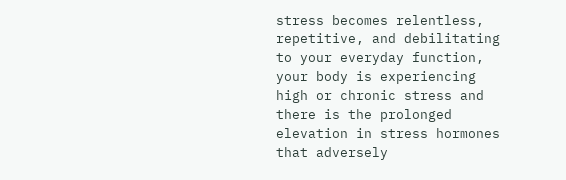stress becomes relentless, repetitive, and debilitating to your everyday function, your body is experiencing high or chronic stress and there is the prolonged elevation in stress hormones that adversely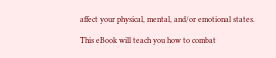affect your physical, mental, and/or emotional states.

This eBook will teach you how to combat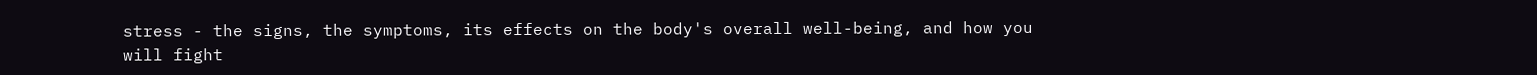stress - the signs, the symptoms, its effects on the body's overall well-being, and how you will fight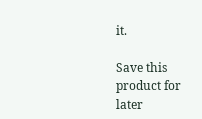it.

Save this product for later